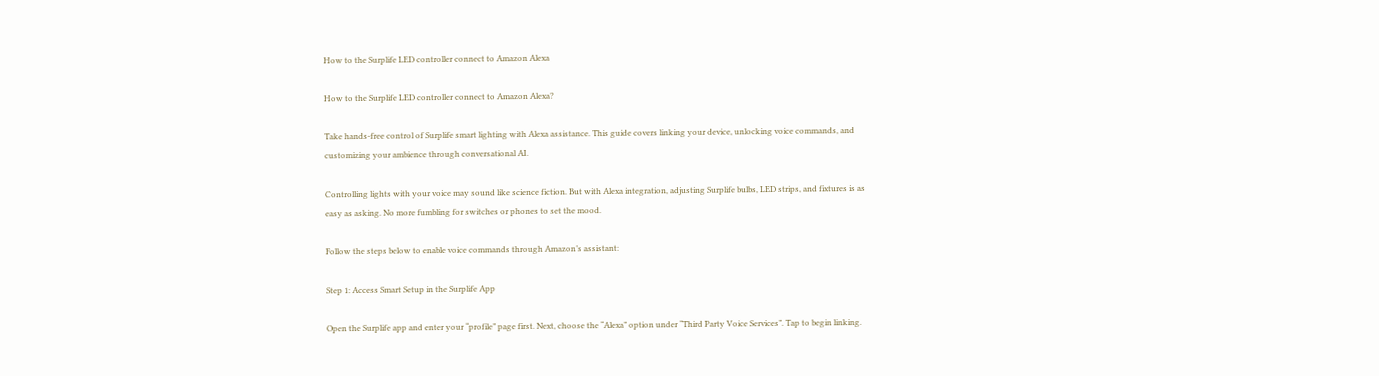How to the Surplife LED controller connect to Amazon Alexa

How to the Surplife LED controller connect to Amazon Alexa?

Take hands-free control of Surplife smart lighting with Alexa assistance. This guide covers linking your device, unlocking voice commands, and customizing your ambience through conversational AI.

Controlling lights with your voice may sound like science fiction. But with Alexa integration, adjusting Surplife bulbs, LED strips, and fixtures is as easy as asking. No more fumbling for switches or phones to set the mood.

Follow the steps below to enable voice commands through Amazon’s assistant:

Step 1: Access Smart Setup in the Surplife App

Open the Surplife app and enter your “profile” page first. Next, choose the “Alexa” option under “Third Party Voice Services”. Tap to begin linking.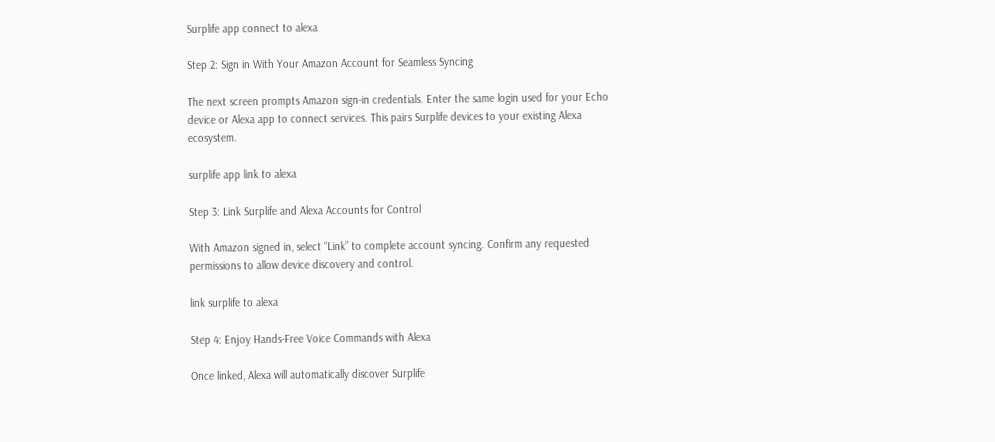Surplife app connect to alexa

Step 2: Sign in With Your Amazon Account for Seamless Syncing

The next screen prompts Amazon sign-in credentials. Enter the same login used for your Echo device or Alexa app to connect services. This pairs Surplife devices to your existing Alexa ecosystem.

surplife app link to alexa

Step 3: Link Surplife and Alexa Accounts for Control

With Amazon signed in, select “Link” to complete account syncing. Confirm any requested permissions to allow device discovery and control.

link surplife to alexa

Step 4: Enjoy Hands-Free Voice Commands with Alexa

Once linked, Alexa will automatically discover Surplife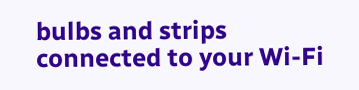bulbs and strips connected to your Wi-Fi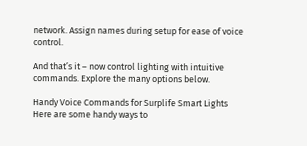network. Assign names during setup for ease of voice control.

And that’s it – now control lighting with intuitive commands. Explore the many options below.

Handy Voice Commands for Surplife Smart Lights
Here are some handy ways to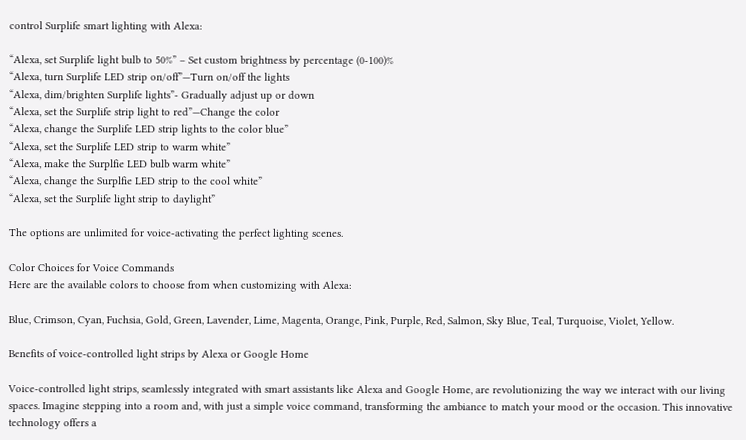control Surplife smart lighting with Alexa:

“Alexa, set Surplife light bulb to 50%” – Set custom brightness by percentage (0-100)%
“Alexa, turn Surplife LED strip on/off”—Turn on/off the lights
“Alexa, dim/brighten Surplife lights”- Gradually adjust up or down
“Alexa, set the Surplife strip light to red”—Change the color
“Alexa, change the Surplife LED strip lights to the color blue”
“Alexa, set the Surplife LED strip to warm white”
“Alexa, make the Surplfie LED bulb warm white”
“Alexa, change the Surplfie LED strip to the cool white”
“Alexa, set the Surplife light strip to daylight”

The options are unlimited for voice-activating the perfect lighting scenes.

Color Choices for Voice Commands
Here are the available colors to choose from when customizing with Alexa:

Blue, Crimson, Cyan, Fuchsia, Gold, Green, Lavender, Lime, Magenta, Orange, Pink, Purple, Red, Salmon, Sky Blue, Teal, Turquoise, Violet, Yellow.

Benefits of voice-controlled light strips by Alexa or Google Home

Voice-controlled light strips, seamlessly integrated with smart assistants like Alexa and Google Home, are revolutionizing the way we interact with our living spaces. Imagine stepping into a room and, with just a simple voice command, transforming the ambiance to match your mood or the occasion. This innovative technology offers a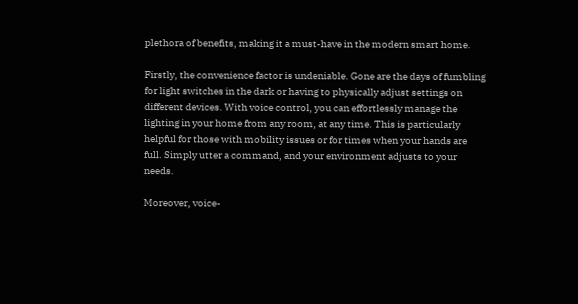plethora of benefits, making it a must-have in the modern smart home.

Firstly, the convenience factor is undeniable. Gone are the days of fumbling for light switches in the dark or having to physically adjust settings on different devices. With voice control, you can effortlessly manage the lighting in your home from any room, at any time. This is particularly helpful for those with mobility issues or for times when your hands are full. Simply utter a command, and your environment adjusts to your needs.

Moreover, voice-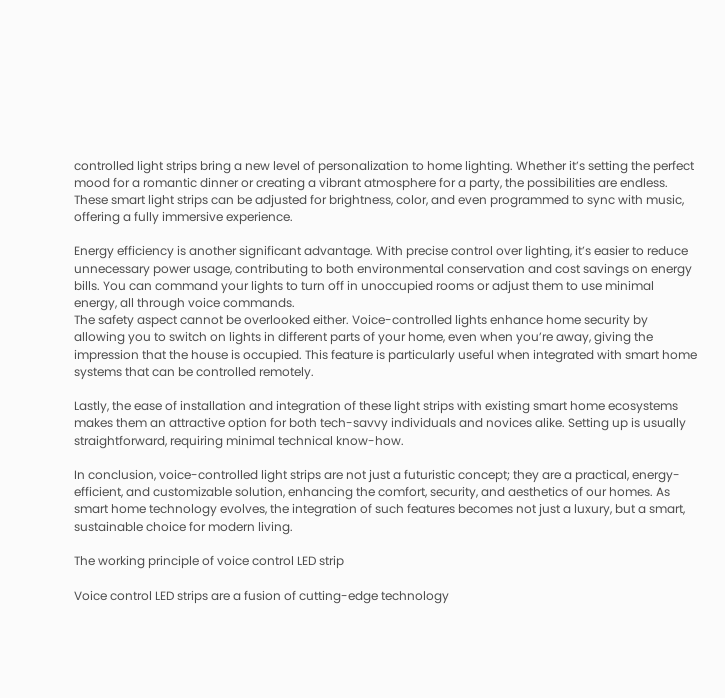controlled light strips bring a new level of personalization to home lighting. Whether it’s setting the perfect mood for a romantic dinner or creating a vibrant atmosphere for a party, the possibilities are endless. These smart light strips can be adjusted for brightness, color, and even programmed to sync with music, offering a fully immersive experience.

Energy efficiency is another significant advantage. With precise control over lighting, it’s easier to reduce unnecessary power usage, contributing to both environmental conservation and cost savings on energy bills. You can command your lights to turn off in unoccupied rooms or adjust them to use minimal energy, all through voice commands.
The safety aspect cannot be overlooked either. Voice-controlled lights enhance home security by allowing you to switch on lights in different parts of your home, even when you’re away, giving the impression that the house is occupied. This feature is particularly useful when integrated with smart home systems that can be controlled remotely.

Lastly, the ease of installation and integration of these light strips with existing smart home ecosystems makes them an attractive option for both tech-savvy individuals and novices alike. Setting up is usually straightforward, requiring minimal technical know-how.

In conclusion, voice-controlled light strips are not just a futuristic concept; they are a practical, energy-efficient, and customizable solution, enhancing the comfort, security, and aesthetics of our homes. As smart home technology evolves, the integration of such features becomes not just a luxury, but a smart, sustainable choice for modern living.

The working principle of voice control LED strip

Voice control LED strips are a fusion of cutting-edge technology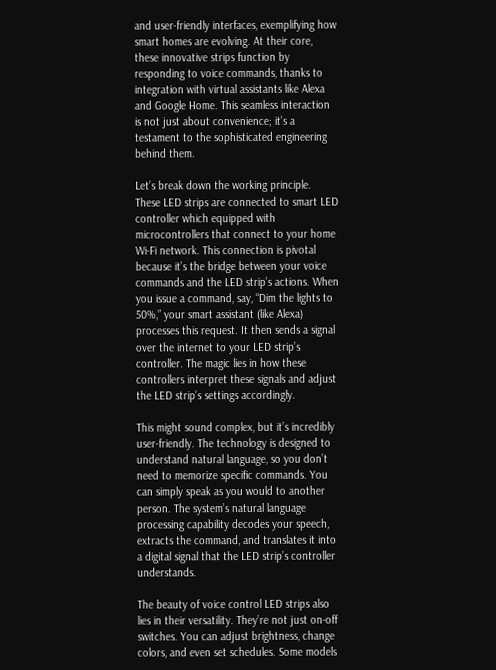and user-friendly interfaces, exemplifying how smart homes are evolving. At their core, these innovative strips function by responding to voice commands, thanks to integration with virtual assistants like Alexa and Google Home. This seamless interaction is not just about convenience; it’s a testament to the sophisticated engineering behind them.

Let’s break down the working principle. These LED strips are connected to smart LED controller which equipped with microcontrollers that connect to your home Wi-Fi network. This connection is pivotal because it’s the bridge between your voice commands and the LED strip’s actions. When you issue a command, say, “Dim the lights to 50%,” your smart assistant (like Alexa) processes this request. It then sends a signal over the internet to your LED strip’s controller. The magic lies in how these controllers interpret these signals and adjust the LED strip’s settings accordingly.

This might sound complex, but it’s incredibly user-friendly. The technology is designed to understand natural language, so you don’t need to memorize specific commands. You can simply speak as you would to another person. The system’s natural language processing capability decodes your speech, extracts the command, and translates it into a digital signal that the LED strip’s controller understands.

The beauty of voice control LED strips also lies in their versatility. They’re not just on-off switches. You can adjust brightness, change colors, and even set schedules. Some models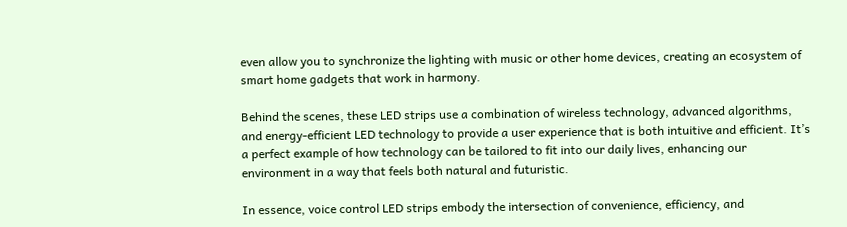even allow you to synchronize the lighting with music or other home devices, creating an ecosystem of smart home gadgets that work in harmony.

Behind the scenes, these LED strips use a combination of wireless technology, advanced algorithms, and energy-efficient LED technology to provide a user experience that is both intuitive and efficient. It’s a perfect example of how technology can be tailored to fit into our daily lives, enhancing our environment in a way that feels both natural and futuristic.

In essence, voice control LED strips embody the intersection of convenience, efficiency, and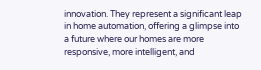innovation. They represent a significant leap in home automation, offering a glimpse into a future where our homes are more responsive, more intelligent, and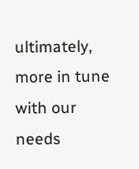ultimately, more in tune with our needs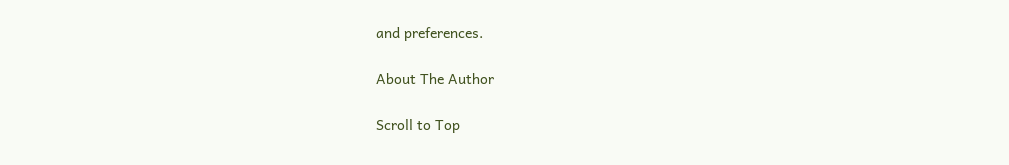and preferences.

About The Author

Scroll to Top